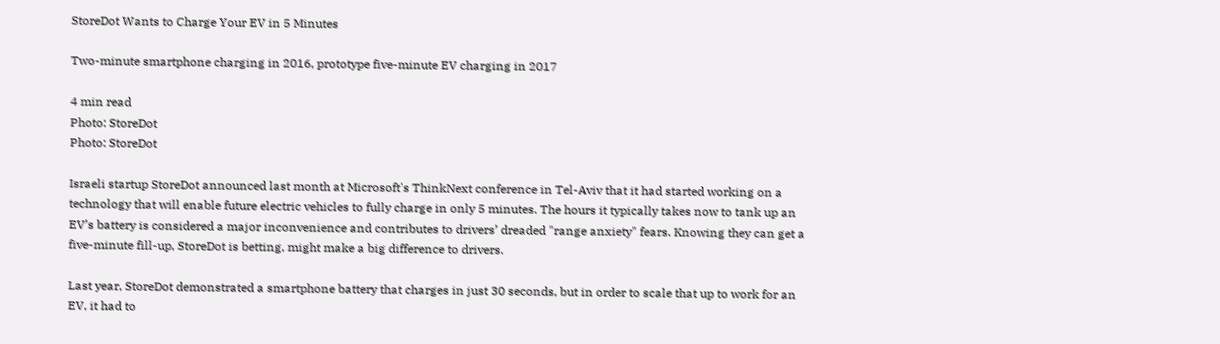StoreDot Wants to Charge Your EV in 5 Minutes

Two-minute smartphone charging in 2016, prototype five-minute EV charging in 2017

4 min read
Photo: StoreDot
Photo: StoreDot

Israeli startup StoreDot announced last month at Microsoft's ThinkNext conference in Tel-Aviv that it had started working on a technology that will enable future electric vehicles to fully charge in only 5 minutes. The hours it typically takes now to tank up an EV’s battery is considered a major inconvenience and contributes to drivers’ dreaded "range anxiety" fears. Knowing they can get a five-minute fill-up, StoreDot is betting, might make a big difference to drivers.

Last year, StoreDot demonstrated a smartphone battery that charges in just 30 seconds, but in order to scale that up to work for an EV, it had to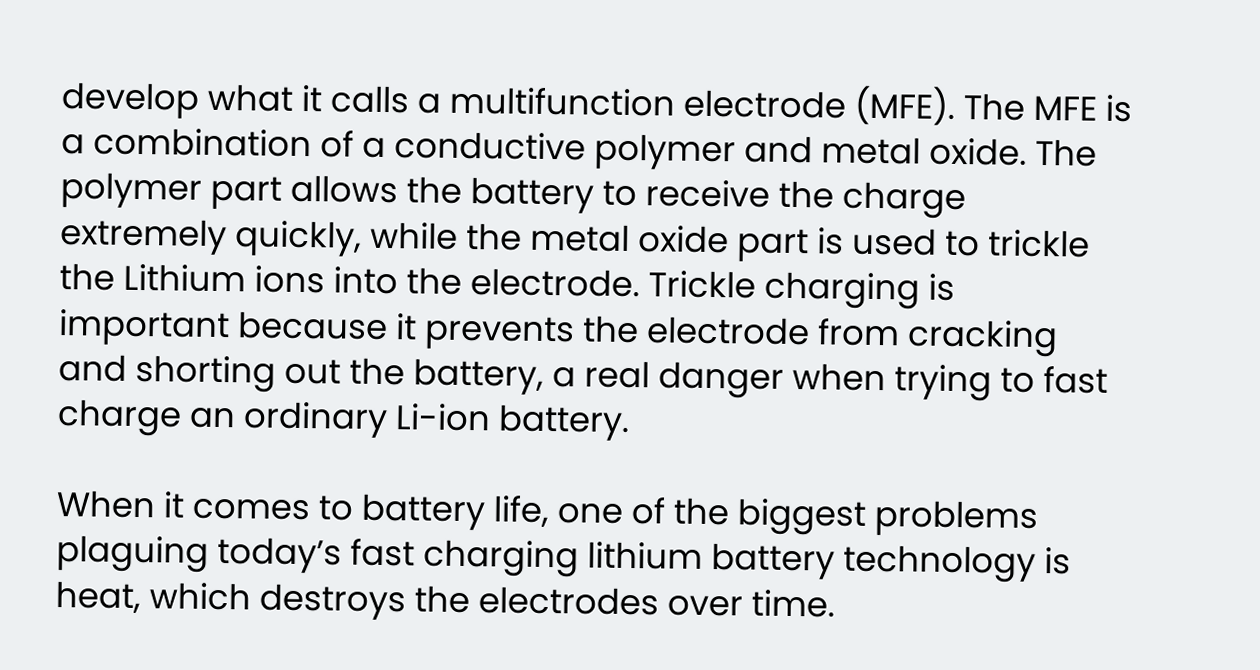develop what it calls a multifunction electrode (MFE). The MFE is a combination of a conductive polymer and metal oxide. The polymer part allows the battery to receive the charge extremely quickly, while the metal oxide part is used to trickle the Lithium ions into the electrode. Trickle charging is important because it prevents the electrode from cracking and shorting out the battery, a real danger when trying to fast charge an ordinary Li-ion battery.

When it comes to battery life, one of the biggest problems plaguing today’s fast charging lithium battery technology is heat, which destroys the electrodes over time.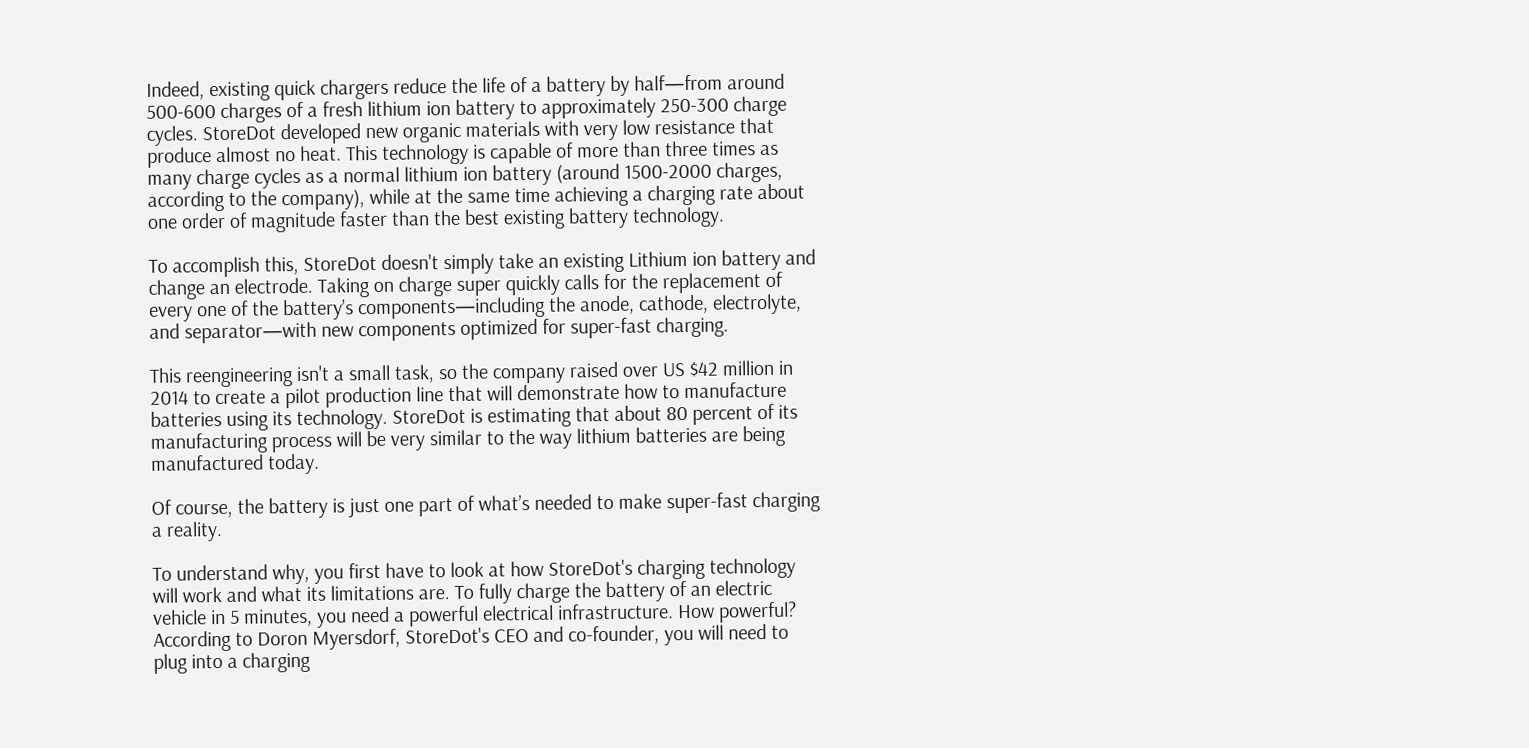Indeed, existing quick chargers reduce the life of a battery by half—from around 500-600 charges of a fresh lithium ion battery to approximately 250-300 charge cycles. StoreDot developed new organic materials with very low resistance that produce almost no heat. This technology is capable of more than three times as many charge cycles as a normal lithium ion battery (around 1500-2000 charges, according to the company), while at the same time achieving a charging rate about one order of magnitude faster than the best existing battery technology.

To accomplish this, StoreDot doesn't simply take an existing Lithium ion battery and change an electrode. Taking on charge super quickly calls for the replacement of every one of the battery’s components—including the anode, cathode, electrolyte, and separator—with new components optimized for super-fast charging.

This reengineering isn't a small task, so the company raised over US $42 million in 2014 to create a pilot production line that will demonstrate how to manufacture batteries using its technology. StoreDot is estimating that about 80 percent of its manufacturing process will be very similar to the way lithium batteries are being manufactured today.

Of course, the battery is just one part of what’s needed to make super-fast charging a reality.

To understand why, you first have to look at how StoreDot's charging technology will work and what its limitations are. To fully charge the battery of an electric vehicle in 5 minutes, you need a powerful electrical infrastructure. How powerful? According to Doron Myersdorf, StoreDot's CEO and co-founder, you will need to plug into a charging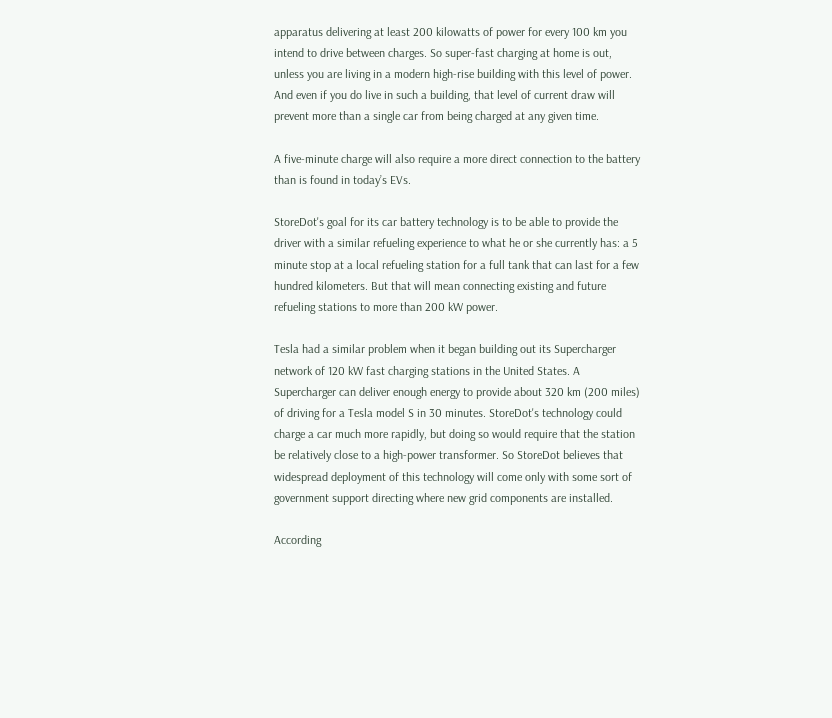apparatus delivering at least 200 kilowatts of power for every 100 km you intend to drive between charges. So super-fast charging at home is out, unless you are living in a modern high-rise building with this level of power. And even if you do live in such a building, that level of current draw will prevent more than a single car from being charged at any given time.

A five-minute charge will also require a more direct connection to the battery than is found in today’s EVs.

StoreDot's goal for its car battery technology is to be able to provide the driver with a similar refueling experience to what he or she currently has: a 5 minute stop at a local refueling station for a full tank that can last for a few hundred kilometers. But that will mean connecting existing and future refueling stations to more than 200 kW power.

Tesla had a similar problem when it began building out its Supercharger network of 120 kW fast charging stations in the United States. A Supercharger can deliver enough energy to provide about 320 km (200 miles) of driving for a Tesla model S in 30 minutes. StoreDot's technology could charge a car much more rapidly, but doing so would require that the station be relatively close to a high-power transformer. So StoreDot believes that widespread deployment of this technology will come only with some sort of government support directing where new grid components are installed.

According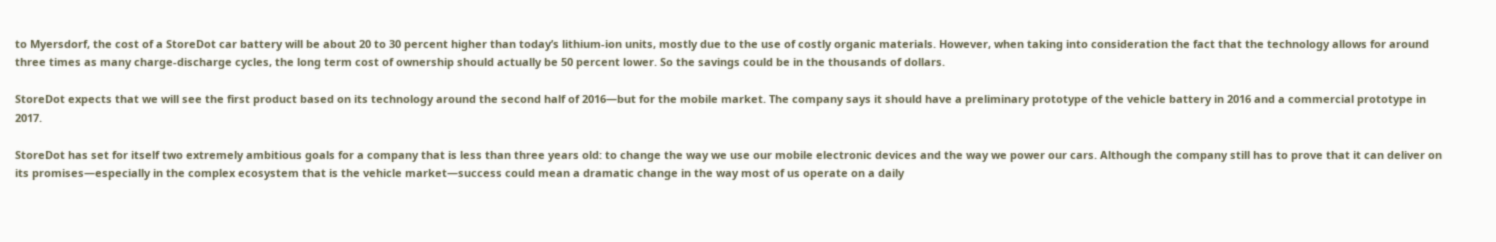to Myersdorf, the cost of a StoreDot car battery will be about 20 to 30 percent higher than today’s lithium-ion units, mostly due to the use of costly organic materials. However, when taking into consideration the fact that the technology allows for around three times as many charge-discharge cycles, the long term cost of ownership should actually be 50 percent lower. So the savings could be in the thousands of dollars.

StoreDot expects that we will see the first product based on its technology around the second half of 2016—but for the mobile market. The company says it should have a preliminary prototype of the vehicle battery in 2016 and a commercial prototype in 2017.

StoreDot has set for itself two extremely ambitious goals for a company that is less than three years old: to change the way we use our mobile electronic devices and the way we power our cars. Although the company still has to prove that it can deliver on its promises—especially in the complex ecosystem that is the vehicle market—success could mean a dramatic change in the way most of us operate on a daily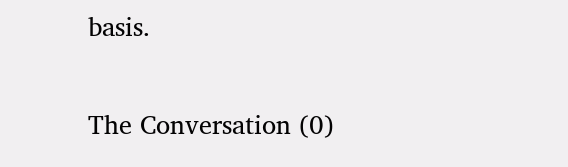basis.

The Conversation (0)